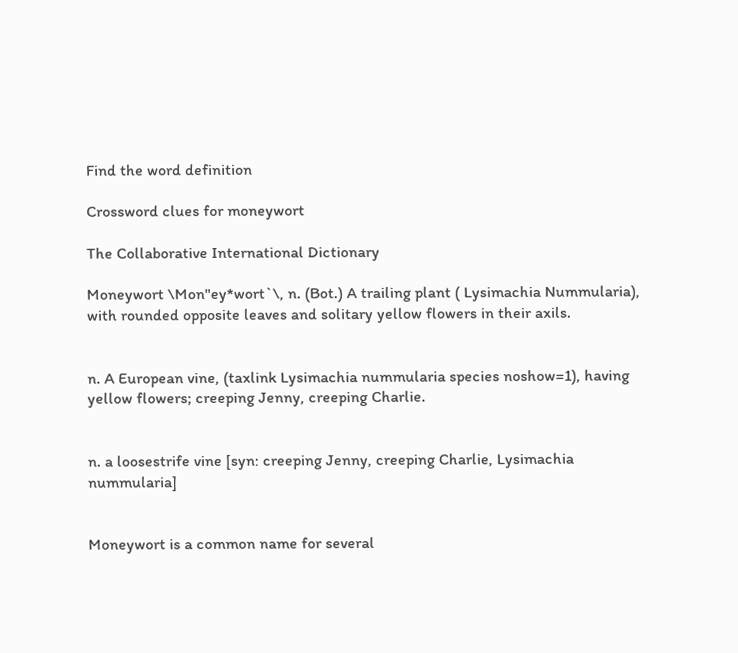Find the word definition

Crossword clues for moneywort

The Collaborative International Dictionary

Moneywort \Mon"ey*wort`\, n. (Bot.) A trailing plant ( Lysimachia Nummularia), with rounded opposite leaves and solitary yellow flowers in their axils.


n. A European vine, (taxlink Lysimachia nummularia species noshow=1), having yellow flowers; creeping Jenny, creeping Charlie.


n. a loosestrife vine [syn: creeping Jenny, creeping Charlie, Lysimachia nummularia]


Moneywort is a common name for several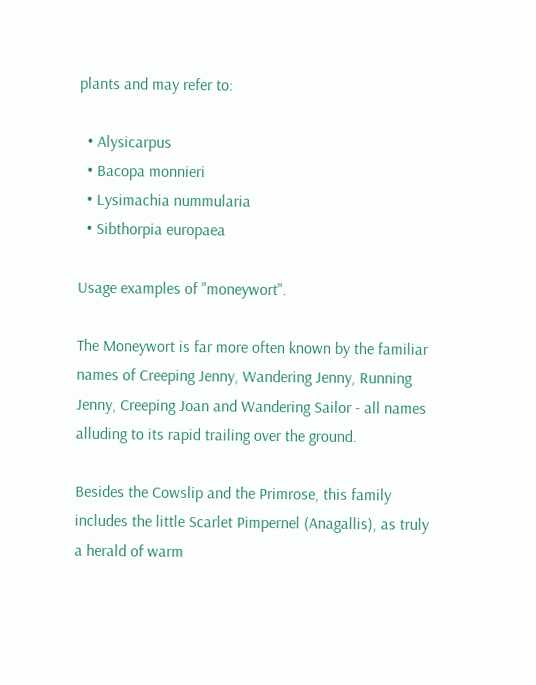plants and may refer to:

  • Alysicarpus
  • Bacopa monnieri
  • Lysimachia nummularia
  • Sibthorpia europaea

Usage examples of "moneywort".

The Moneywort is far more often known by the familiar names of Creeping Jenny, Wandering Jenny, Running Jenny, Creeping Joan and Wandering Sailor - all names alluding to its rapid trailing over the ground.

Besides the Cowslip and the Primrose, this family includes the little Scarlet Pimpernel (Anagallis), as truly a herald of warm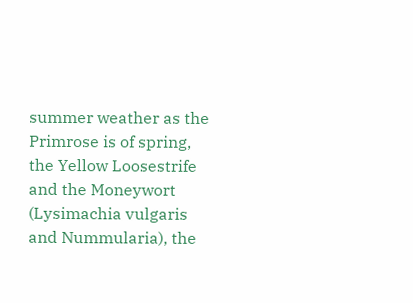summer weather as the Primrose is of spring, the Yellow Loosestrife and the Moneywort (Lysimachia vulgaris and Nummularia), the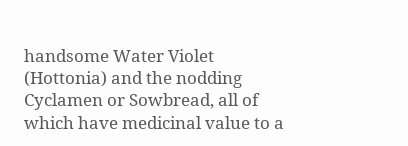handsome Water Violet (Hottonia) and the nodding Cyclamen or Sowbread, all of which have medicinal value to a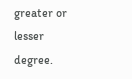greater or lesser degree.